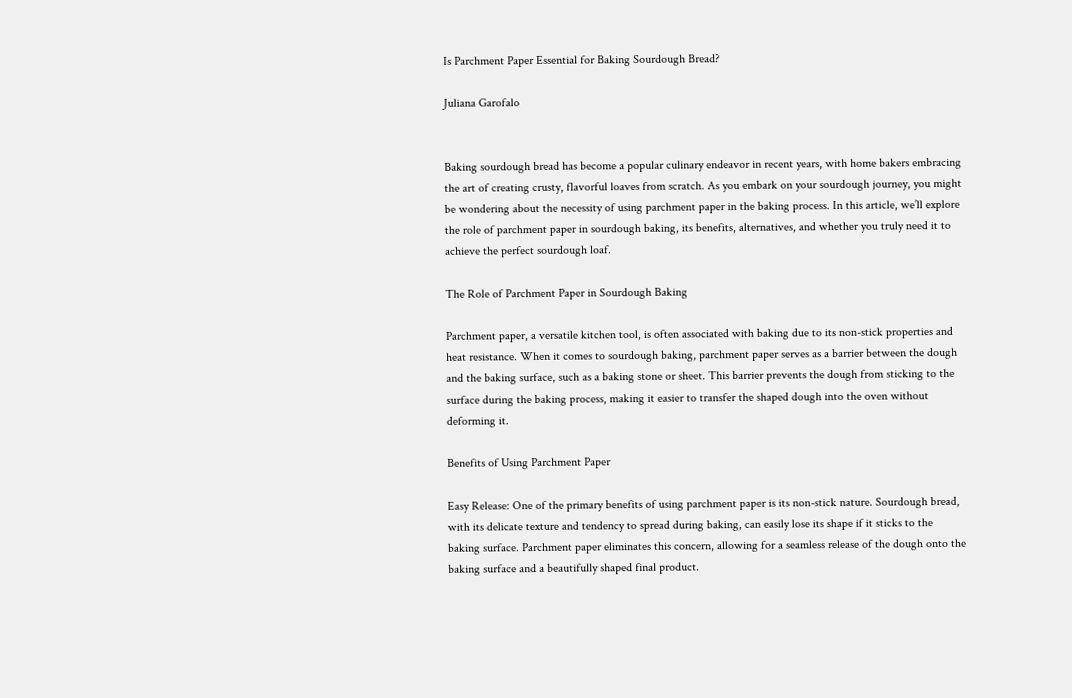Is Parchment Paper Essential for Baking Sourdough Bread?

Juliana Garofalo


Baking sourdough bread has become a popular culinary endeavor in recent years, with home bakers embracing the art of creating crusty, flavorful loaves from scratch. As you embark on your sourdough journey, you might be wondering about the necessity of using parchment paper in the baking process. In this article, we’ll explore the role of parchment paper in sourdough baking, its benefits, alternatives, and whether you truly need it to achieve the perfect sourdough loaf.

The Role of Parchment Paper in Sourdough Baking

Parchment paper, a versatile kitchen tool, is often associated with baking due to its non-stick properties and heat resistance. When it comes to sourdough baking, parchment paper serves as a barrier between the dough and the baking surface, such as a baking stone or sheet. This barrier prevents the dough from sticking to the surface during the baking process, making it easier to transfer the shaped dough into the oven without deforming it.

Benefits of Using Parchment Paper

Easy Release: One of the primary benefits of using parchment paper is its non-stick nature. Sourdough bread, with its delicate texture and tendency to spread during baking, can easily lose its shape if it sticks to the baking surface. Parchment paper eliminates this concern, allowing for a seamless release of the dough onto the baking surface and a beautifully shaped final product.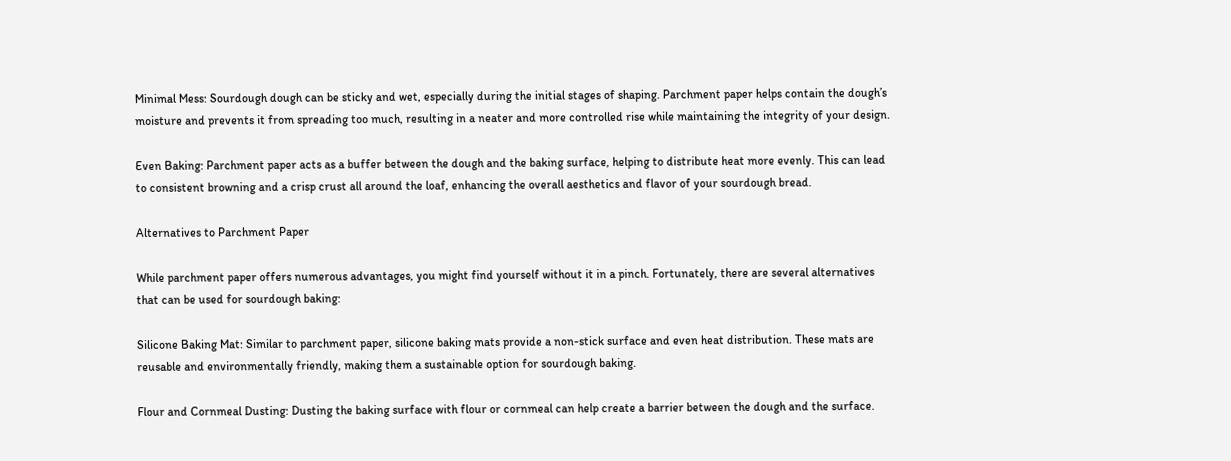Minimal Mess: Sourdough dough can be sticky and wet, especially during the initial stages of shaping. Parchment paper helps contain the dough’s moisture and prevents it from spreading too much, resulting in a neater and more controlled rise while maintaining the integrity of your design.

Even Baking: Parchment paper acts as a buffer between the dough and the baking surface, helping to distribute heat more evenly. This can lead to consistent browning and a crisp crust all around the loaf, enhancing the overall aesthetics and flavor of your sourdough bread.

Alternatives to Parchment Paper

While parchment paper offers numerous advantages, you might find yourself without it in a pinch. Fortunately, there are several alternatives that can be used for sourdough baking:

Silicone Baking Mat: Similar to parchment paper, silicone baking mats provide a non-stick surface and even heat distribution. These mats are reusable and environmentally friendly, making them a sustainable option for sourdough baking.

Flour and Cornmeal Dusting: Dusting the baking surface with flour or cornmeal can help create a barrier between the dough and the surface.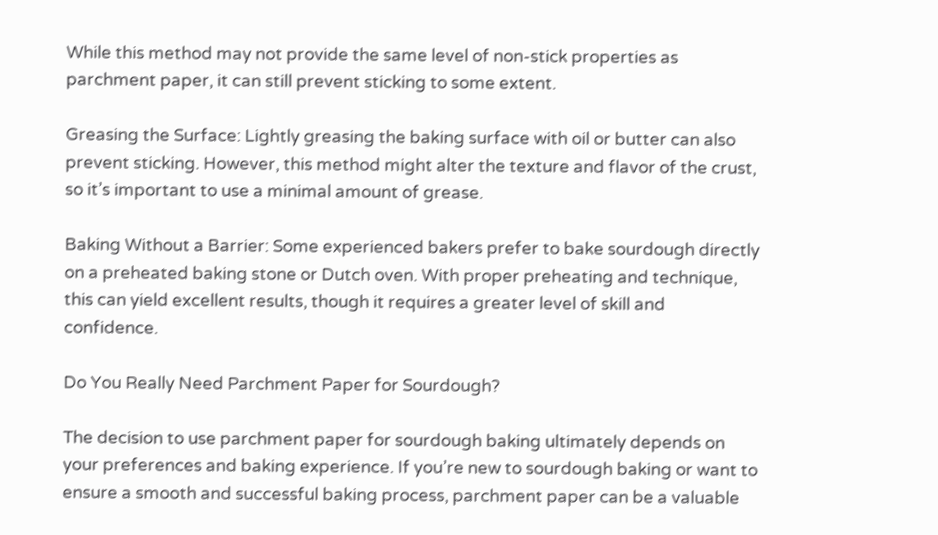While this method may not provide the same level of non-stick properties as parchment paper, it can still prevent sticking to some extent.

Greasing the Surface: Lightly greasing the baking surface with oil or butter can also prevent sticking. However, this method might alter the texture and flavor of the crust, so it’s important to use a minimal amount of grease.

Baking Without a Barrier: Some experienced bakers prefer to bake sourdough directly on a preheated baking stone or Dutch oven. With proper preheating and technique, this can yield excellent results, though it requires a greater level of skill and confidence.

Do You Really Need Parchment Paper for Sourdough?

The decision to use parchment paper for sourdough baking ultimately depends on your preferences and baking experience. If you’re new to sourdough baking or want to ensure a smooth and successful baking process, parchment paper can be a valuable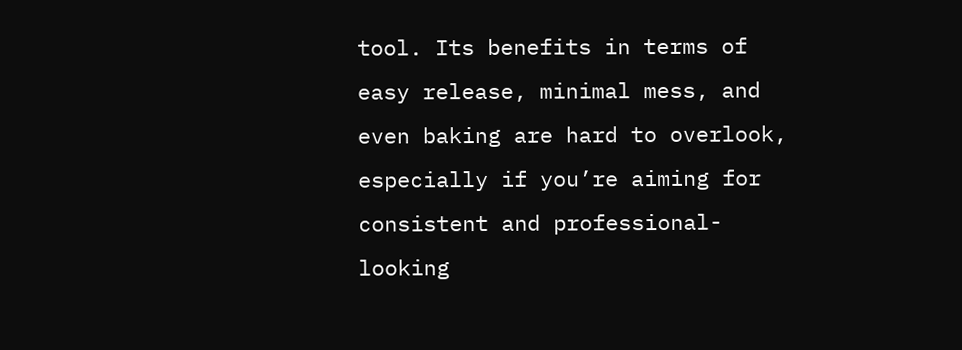tool. Its benefits in terms of easy release, minimal mess, and even baking are hard to overlook, especially if you’re aiming for consistent and professional-looking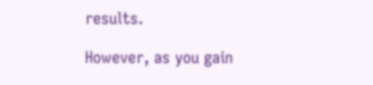results.

However, as you gain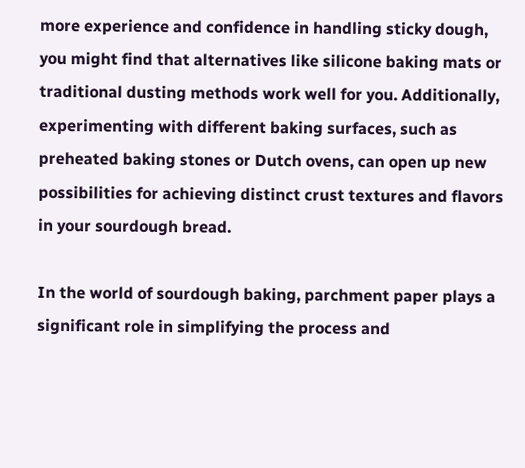more experience and confidence in handling sticky dough, you might find that alternatives like silicone baking mats or traditional dusting methods work well for you. Additionally, experimenting with different baking surfaces, such as preheated baking stones or Dutch ovens, can open up new possibilities for achieving distinct crust textures and flavors in your sourdough bread.

In the world of sourdough baking, parchment paper plays a significant role in simplifying the process and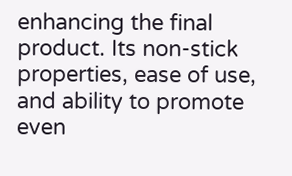enhancing the final product. Its non-stick properties, ease of use, and ability to promote even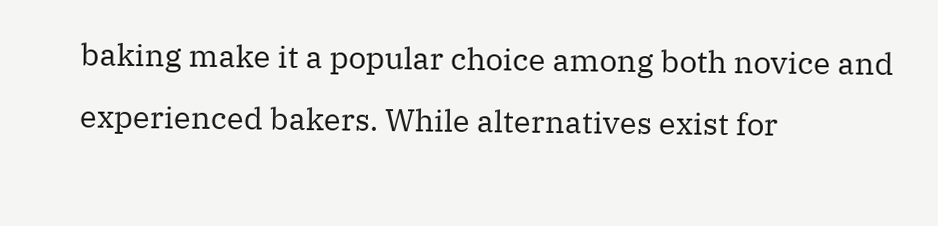baking make it a popular choice among both novice and experienced bakers. While alternatives exist for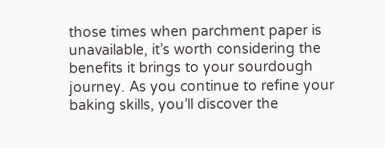those times when parchment paper is unavailable, it’s worth considering the benefits it brings to your sourdough journey. As you continue to refine your baking skills, you’ll discover the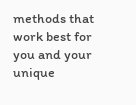methods that work best for you and your unique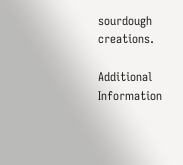sourdough creations.

Additional Information